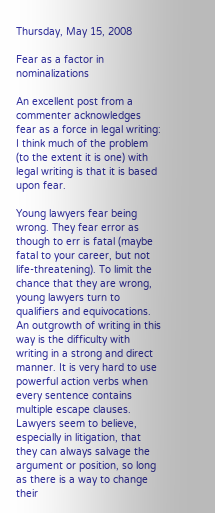Thursday, May 15, 2008

Fear as a factor in nominalizations

An excellent post from a commenter acknowledges fear as a force in legal writing:
I think much of the problem (to the extent it is one) with legal writing is that it is based upon fear.

Young lawyers fear being wrong. They fear error as though to err is fatal (maybe fatal to your career, but not life-threatening). To limit the chance that they are wrong, young lawyers turn to qualifiers and equivocations. An outgrowth of writing in this way is the difficulty with writing in a strong and direct manner. It is very hard to use powerful action verbs when every sentence contains multiple escape clauses. Lawyers seem to believe, especially in litigation, that they can always salvage the argument or position, so long as there is a way to change their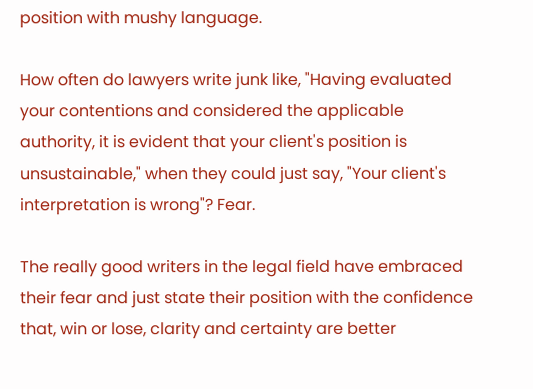position with mushy language.

How often do lawyers write junk like, "Having evaluated your contentions and considered the applicable authority, it is evident that your client's position is unsustainable," when they could just say, "Your client's interpretation is wrong"? Fear.

The really good writers in the legal field have embraced their fear and just state their position with the confidence that, win or lose, clarity and certainty are better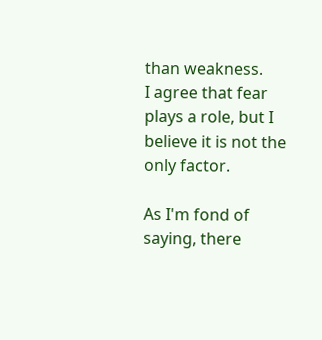than weakness.
I agree that fear plays a role, but I believe it is not the only factor.

As I'm fond of saying, there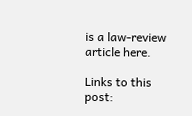is a law-review article here.

Links to this post: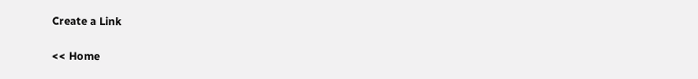Create a Link

<< Home